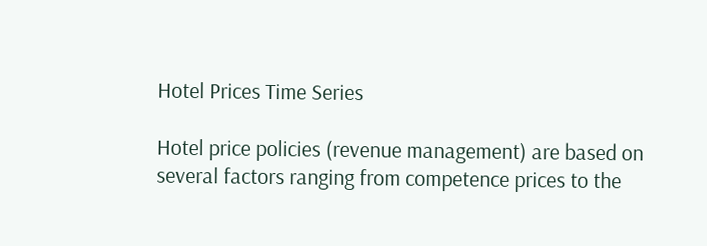Hotel Prices Time Series

Hotel price policies (revenue management) are based on several factors ranging from competence prices to the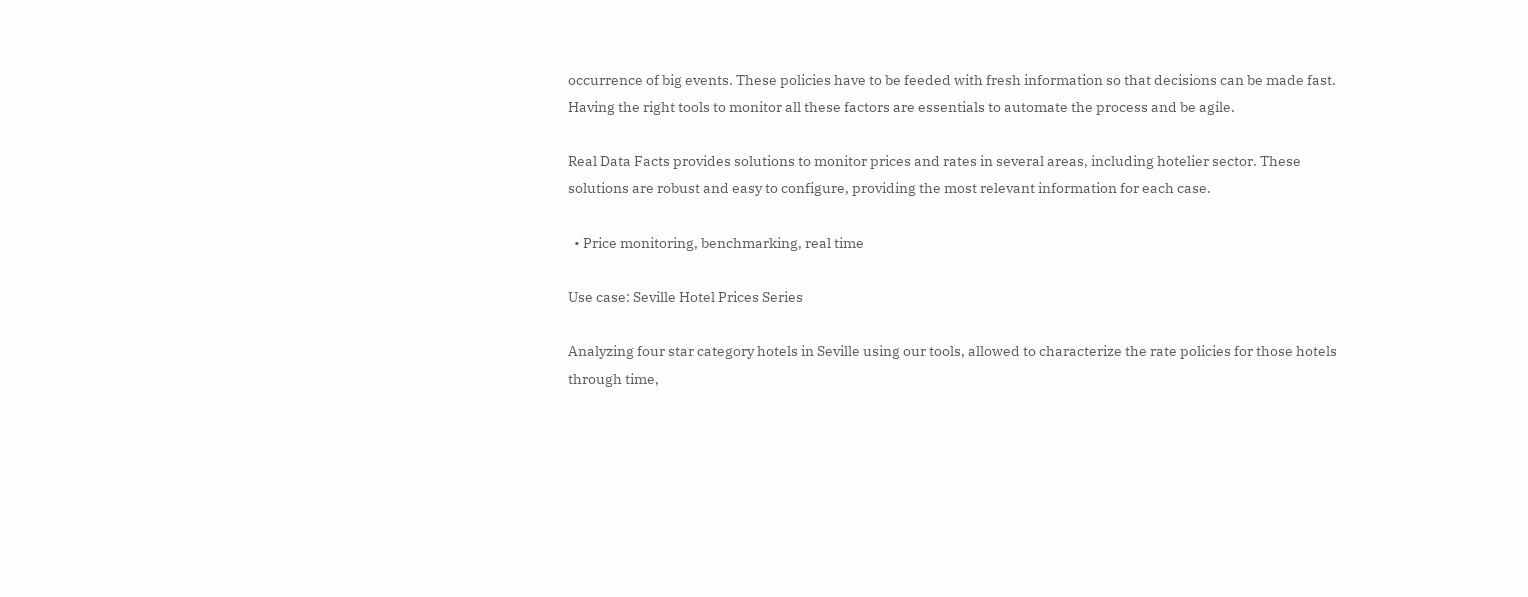occurrence of big events. These policies have to be feeded with fresh information so that decisions can be made fast. Having the right tools to monitor all these factors are essentials to automate the process and be agile.

Real Data Facts provides solutions to monitor prices and rates in several areas, including hotelier sector. These solutions are robust and easy to configure, providing the most relevant information for each case.

  • Price monitoring, benchmarking, real time

Use case: Seville Hotel Prices Series

Analyzing four star category hotels in Seville using our tools, allowed to characterize the rate policies for those hotels through time,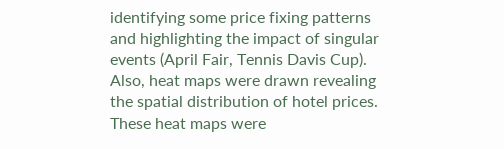identifying some price fixing patterns and highlighting the impact of singular events (April Fair, Tennis Davis Cup). Also, heat maps were drawn revealing the spatial distribution of hotel prices. These heat maps were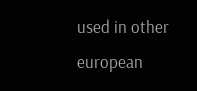used in other european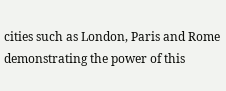cities such as London, Paris and Rome demonstrating the power of this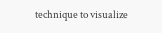technique to visualize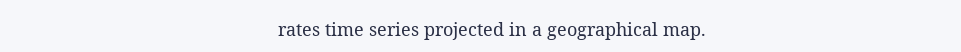rates time series projected in a geographical map.